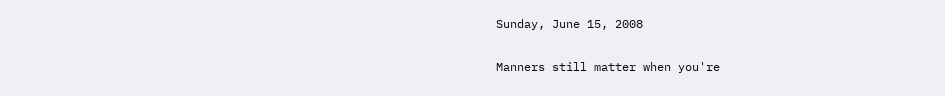Sunday, June 15, 2008

Manners still matter when you're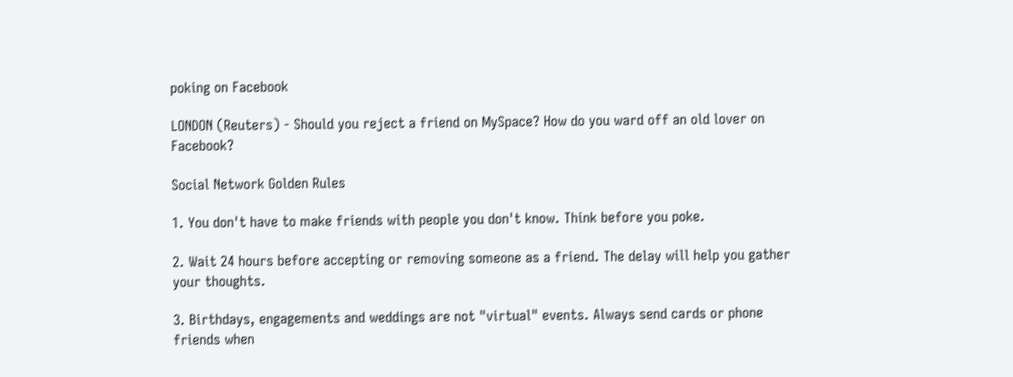poking on Facebook

LONDON (Reuters) - Should you reject a friend on MySpace? How do you ward off an old lover on Facebook?

Social Network Golden Rules

1. You don't have to make friends with people you don't know. Think before you poke.

2. Wait 24 hours before accepting or removing someone as a friend. The delay will help you gather your thoughts.

3. Birthdays, engagements and weddings are not "virtual" events. Always send cards or phone friends when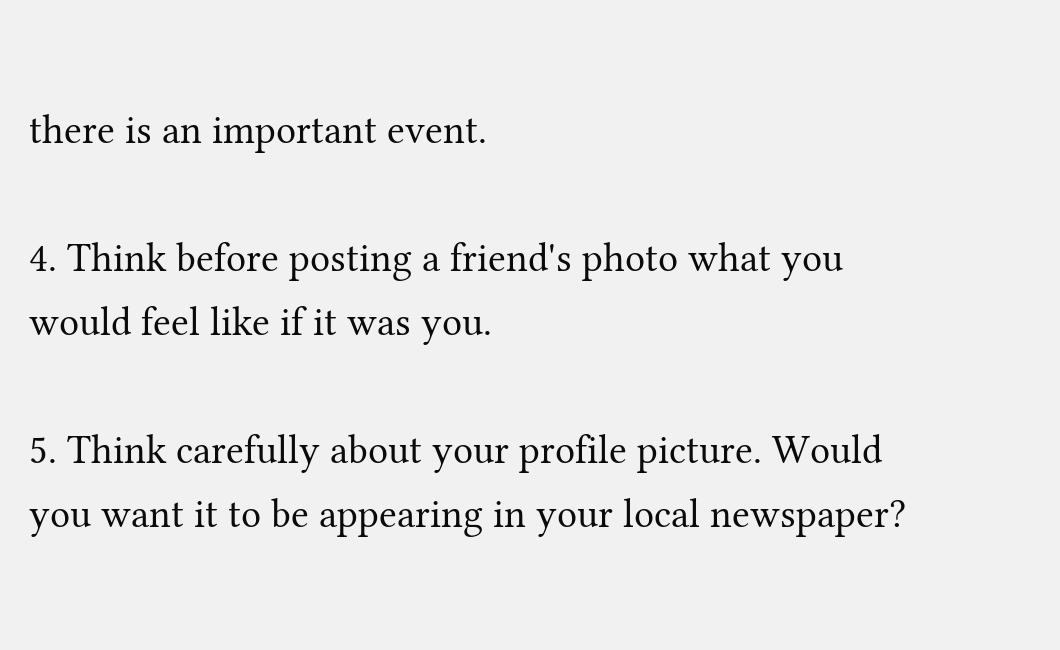there is an important event.

4. Think before posting a friend's photo what you would feel like if it was you.

5. Think carefully about your profile picture. Would you want it to be appearing in your local newspaper?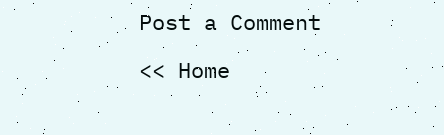Post a Comment

<< Home